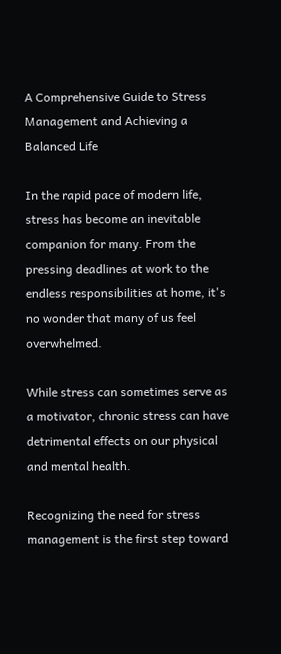A Comprehensive Guide to Stress Management and Achieving a Balanced Life

In the rapid pace of modern life, stress has become an inevitable companion for many. From the pressing deadlines at work to the endless responsibilities at home, it's no wonder that many of us feel overwhelmed.

While stress can sometimes serve as a motivator, chronic stress can have detrimental effects on our physical and mental health.

Recognizing the need for stress management is the first step toward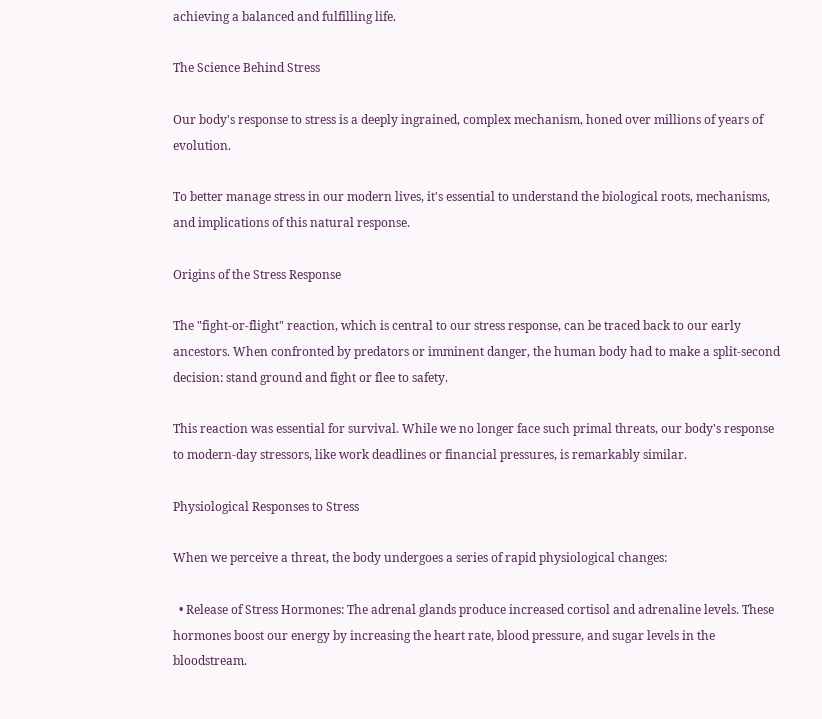achieving a balanced and fulfilling life.

The Science Behind Stress

Our body's response to stress is a deeply ingrained, complex mechanism, honed over millions of years of evolution.

To better manage stress in our modern lives, it's essential to understand the biological roots, mechanisms, and implications of this natural response.

Origins of the Stress Response

The "fight-or-flight" reaction, which is central to our stress response, can be traced back to our early ancestors. When confronted by predators or imminent danger, the human body had to make a split-second decision: stand ground and fight or flee to safety.

This reaction was essential for survival. While we no longer face such primal threats, our body's response to modern-day stressors, like work deadlines or financial pressures, is remarkably similar.

Physiological Responses to Stress

When we perceive a threat, the body undergoes a series of rapid physiological changes:

  • Release of Stress Hormones: The adrenal glands produce increased cortisol and adrenaline levels. These hormones boost our energy by increasing the heart rate, blood pressure, and sugar levels in the bloodstream.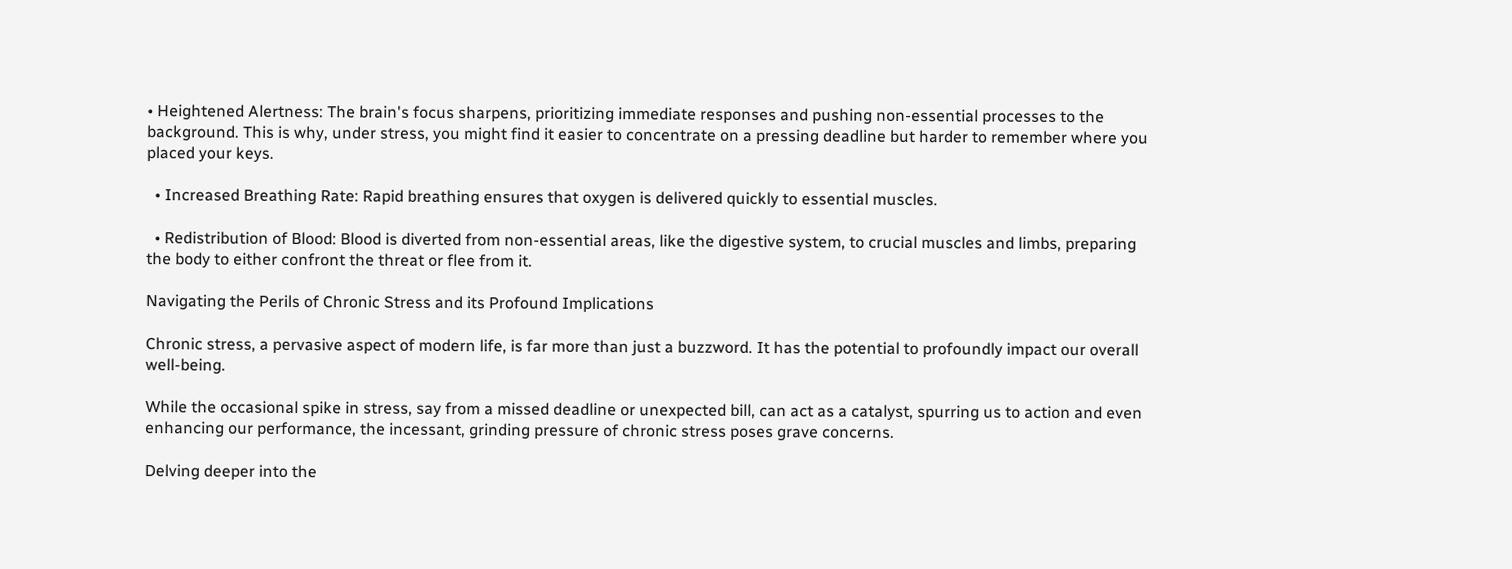• Heightened Alertness: The brain's focus sharpens, prioritizing immediate responses and pushing non-essential processes to the background. This is why, under stress, you might find it easier to concentrate on a pressing deadline but harder to remember where you placed your keys.

  • Increased Breathing Rate: Rapid breathing ensures that oxygen is delivered quickly to essential muscles.

  • Redistribution of Blood: Blood is diverted from non-essential areas, like the digestive system, to crucial muscles and limbs, preparing the body to either confront the threat or flee from it.

Navigating the Perils of Chronic Stress and its Profound Implications

Chronic stress, a pervasive aspect of modern life, is far more than just a buzzword. It has the potential to profoundly impact our overall well-being.

While the occasional spike in stress, say from a missed deadline or unexpected bill, can act as a catalyst, spurring us to action and even enhancing our performance, the incessant, grinding pressure of chronic stress poses grave concerns.

Delving deeper into the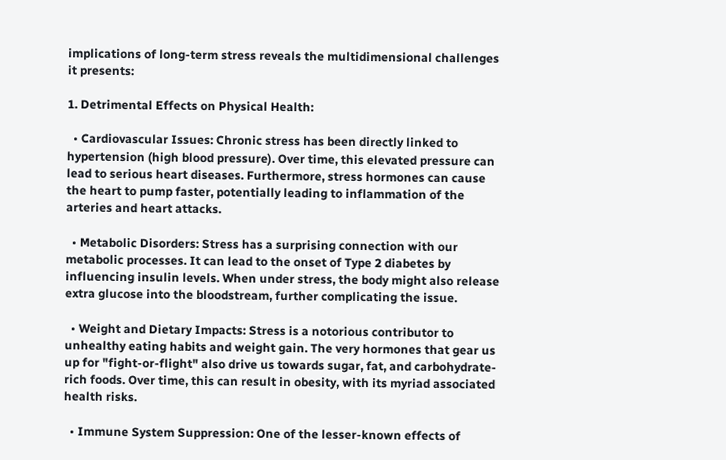implications of long-term stress reveals the multidimensional challenges it presents:

1. Detrimental Effects on Physical Health:

  • Cardiovascular Issues: Chronic stress has been directly linked to hypertension (high blood pressure). Over time, this elevated pressure can lead to serious heart diseases. Furthermore, stress hormones can cause the heart to pump faster, potentially leading to inflammation of the arteries and heart attacks.

  • Metabolic Disorders: Stress has a surprising connection with our metabolic processes. It can lead to the onset of Type 2 diabetes by influencing insulin levels. When under stress, the body might also release extra glucose into the bloodstream, further complicating the issue.

  • Weight and Dietary Impacts: Stress is a notorious contributor to unhealthy eating habits and weight gain. The very hormones that gear us up for "fight-or-flight" also drive us towards sugar, fat, and carbohydrate-rich foods. Over time, this can result in obesity, with its myriad associated health risks.

  • Immune System Suppression: One of the lesser-known effects of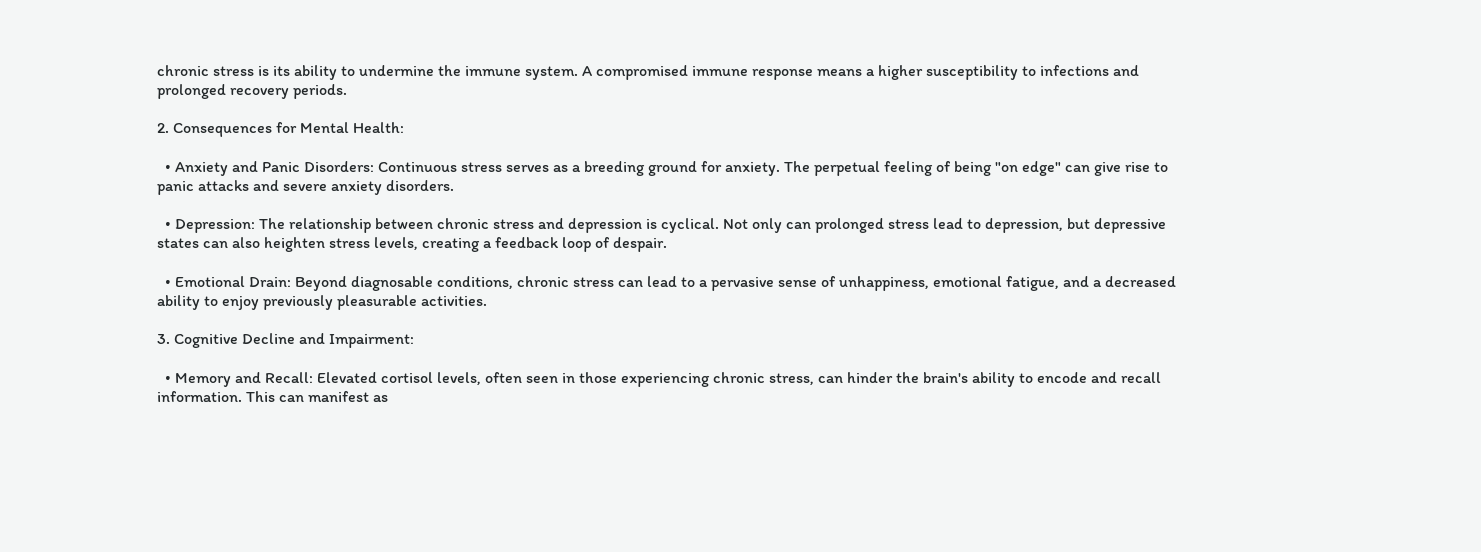chronic stress is its ability to undermine the immune system. A compromised immune response means a higher susceptibility to infections and prolonged recovery periods.

2. Consequences for Mental Health:

  • Anxiety and Panic Disorders: Continuous stress serves as a breeding ground for anxiety. The perpetual feeling of being "on edge" can give rise to panic attacks and severe anxiety disorders.

  • Depression: The relationship between chronic stress and depression is cyclical. Not only can prolonged stress lead to depression, but depressive states can also heighten stress levels, creating a feedback loop of despair.

  • Emotional Drain: Beyond diagnosable conditions, chronic stress can lead to a pervasive sense of unhappiness, emotional fatigue, and a decreased ability to enjoy previously pleasurable activities.

3. Cognitive Decline and Impairment:

  • Memory and Recall: Elevated cortisol levels, often seen in those experiencing chronic stress, can hinder the brain's ability to encode and recall information. This can manifest as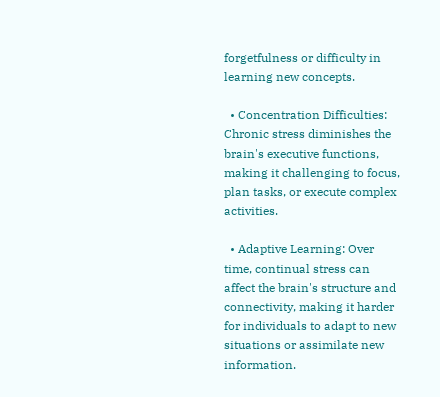forgetfulness or difficulty in learning new concepts.

  • Concentration Difficulties: Chronic stress diminishes the brain's executive functions, making it challenging to focus, plan tasks, or execute complex activities.

  • Adaptive Learning: Over time, continual stress can affect the brain's structure and connectivity, making it harder for individuals to adapt to new situations or assimilate new information.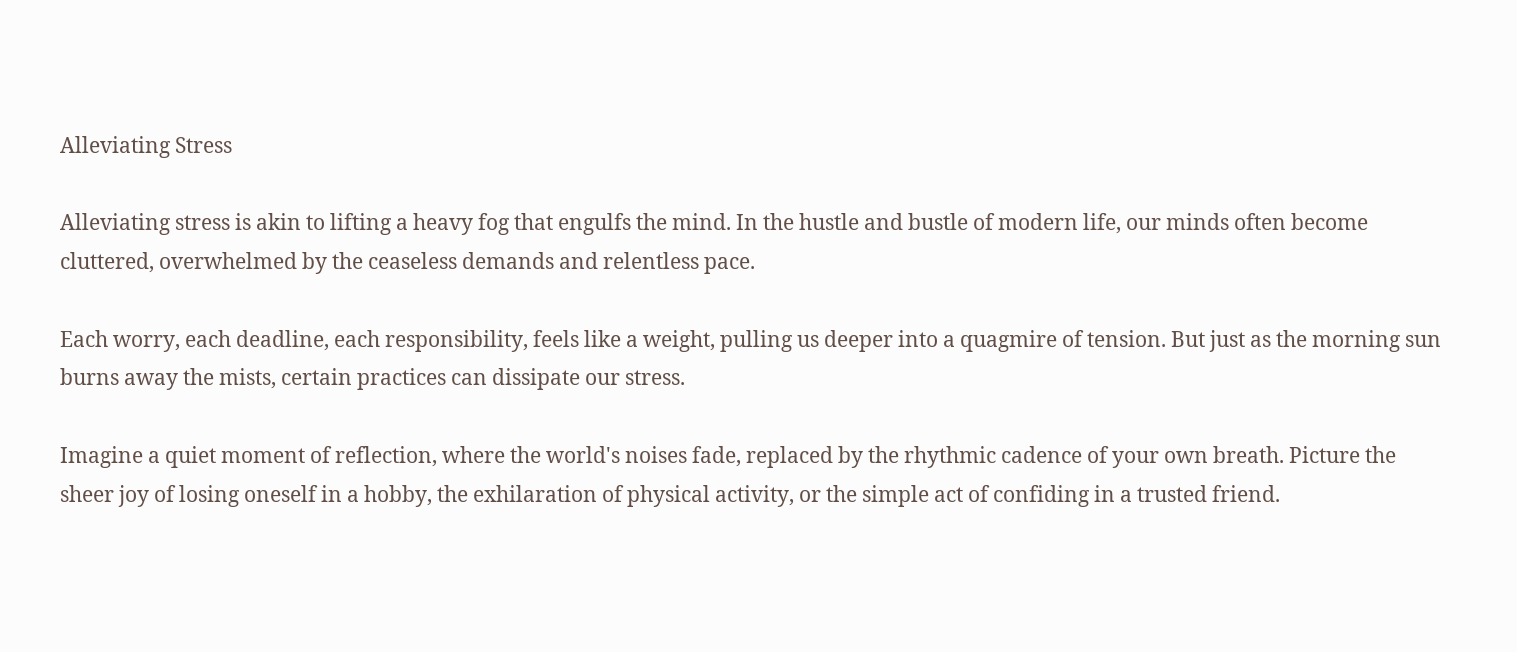Alleviating Stress

Alleviating stress is akin to lifting a heavy fog that engulfs the mind. In the hustle and bustle of modern life, our minds often become cluttered, overwhelmed by the ceaseless demands and relentless pace.

Each worry, each deadline, each responsibility, feels like a weight, pulling us deeper into a quagmire of tension. But just as the morning sun burns away the mists, certain practices can dissipate our stress.

Imagine a quiet moment of reflection, where the world's noises fade, replaced by the rhythmic cadence of your own breath. Picture the sheer joy of losing oneself in a hobby, the exhilaration of physical activity, or the simple act of confiding in a trusted friend.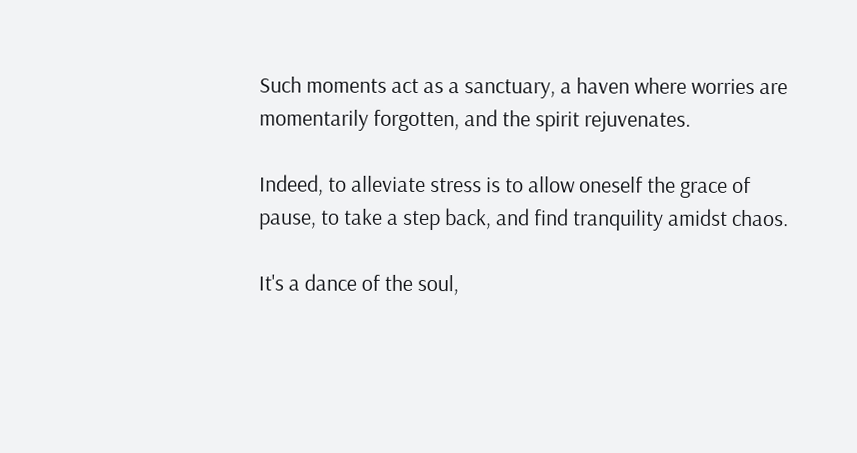Such moments act as a sanctuary, a haven where worries are momentarily forgotten, and the spirit rejuvenates.

Indeed, to alleviate stress is to allow oneself the grace of pause, to take a step back, and find tranquility amidst chaos.

It's a dance of the soul,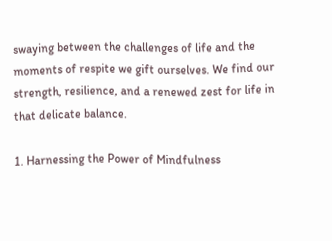swaying between the challenges of life and the moments of respite we gift ourselves. We find our strength, resilience, and a renewed zest for life in that delicate balance.

1. Harnessing the Power of Mindfulness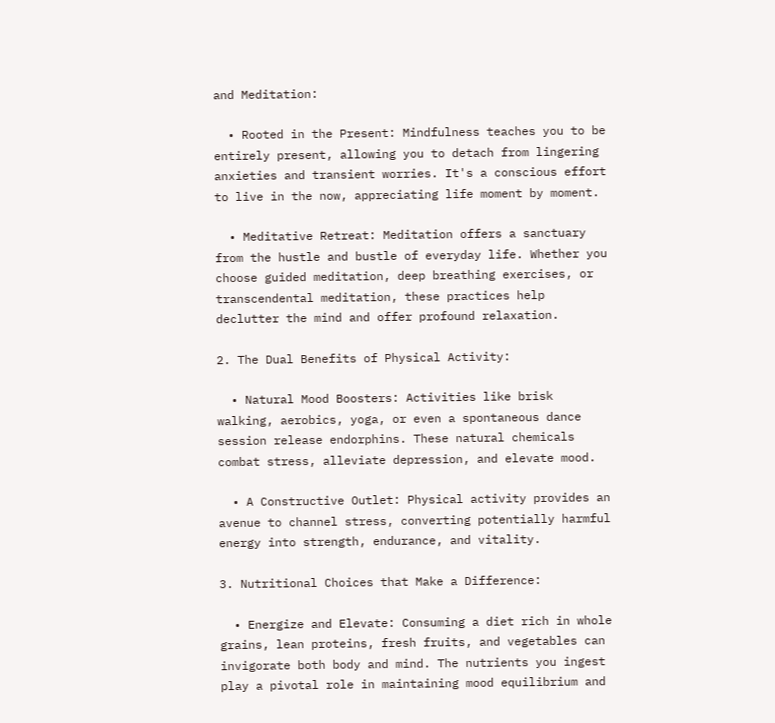and Meditation:

  • Rooted in the Present: Mindfulness teaches you to be entirely present, allowing you to detach from lingering anxieties and transient worries. It's a conscious effort to live in the now, appreciating life moment by moment.

  • Meditative Retreat: Meditation offers a sanctuary from the hustle and bustle of everyday life. Whether you choose guided meditation, deep breathing exercises, or transcendental meditation, these practices help declutter the mind and offer profound relaxation.

2. The Dual Benefits of Physical Activity:

  • Natural Mood Boosters: Activities like brisk walking, aerobics, yoga, or even a spontaneous dance session release endorphins. These natural chemicals combat stress, alleviate depression, and elevate mood.

  • A Constructive Outlet: Physical activity provides an avenue to channel stress, converting potentially harmful energy into strength, endurance, and vitality.

3. Nutritional Choices that Make a Difference:

  • Energize and Elevate: Consuming a diet rich in whole grains, lean proteins, fresh fruits, and vegetables can invigorate both body and mind. The nutrients you ingest play a pivotal role in maintaining mood equilibrium and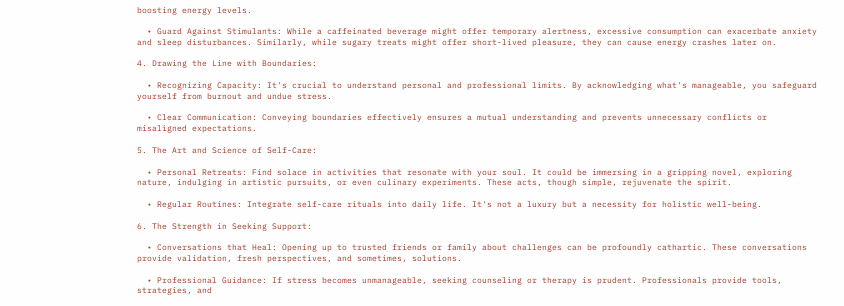boosting energy levels.

  • Guard Against Stimulants: While a caffeinated beverage might offer temporary alertness, excessive consumption can exacerbate anxiety and sleep disturbances. Similarly, while sugary treats might offer short-lived pleasure, they can cause energy crashes later on.

4. Drawing the Line with Boundaries:

  • Recognizing Capacity: It's crucial to understand personal and professional limits. By acknowledging what's manageable, you safeguard yourself from burnout and undue stress.

  • Clear Communication: Conveying boundaries effectively ensures a mutual understanding and prevents unnecessary conflicts or misaligned expectations.

5. The Art and Science of Self-Care:

  • Personal Retreats: Find solace in activities that resonate with your soul. It could be immersing in a gripping novel, exploring nature, indulging in artistic pursuits, or even culinary experiments. These acts, though simple, rejuvenate the spirit.

  • Regular Routines: Integrate self-care rituals into daily life. It's not a luxury but a necessity for holistic well-being.

6. The Strength in Seeking Support:

  • Conversations that Heal: Opening up to trusted friends or family about challenges can be profoundly cathartic. These conversations provide validation, fresh perspectives, and sometimes, solutions.

  • Professional Guidance: If stress becomes unmanageable, seeking counseling or therapy is prudent. Professionals provide tools, strategies, and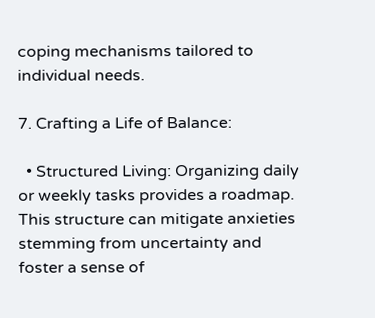coping mechanisms tailored to individual needs.

7. Crafting a Life of Balance:

  • Structured Living: Organizing daily or weekly tasks provides a roadmap. This structure can mitigate anxieties stemming from uncertainty and foster a sense of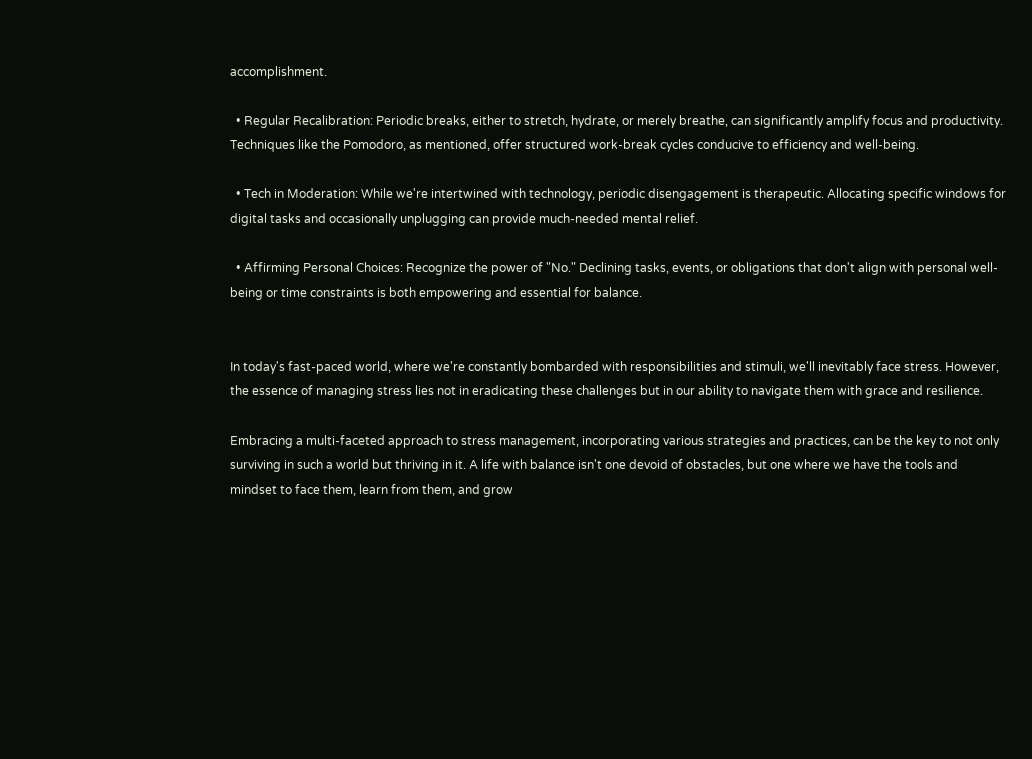accomplishment.

  • Regular Recalibration: Periodic breaks, either to stretch, hydrate, or merely breathe, can significantly amplify focus and productivity. Techniques like the Pomodoro, as mentioned, offer structured work-break cycles conducive to efficiency and well-being.

  • Tech in Moderation: While we're intertwined with technology, periodic disengagement is therapeutic. Allocating specific windows for digital tasks and occasionally unplugging can provide much-needed mental relief.

  • Affirming Personal Choices: Recognize the power of "No." Declining tasks, events, or obligations that don't align with personal well-being or time constraints is both empowering and essential for balance.


In today's fast-paced world, where we're constantly bombarded with responsibilities and stimuli, we'll inevitably face stress. However, the essence of managing stress lies not in eradicating these challenges but in our ability to navigate them with grace and resilience.

Embracing a multi-faceted approach to stress management, incorporating various strategies and practices, can be the key to not only surviving in such a world but thriving in it. A life with balance isn't one devoid of obstacles, but one where we have the tools and mindset to face them, learn from them, and grow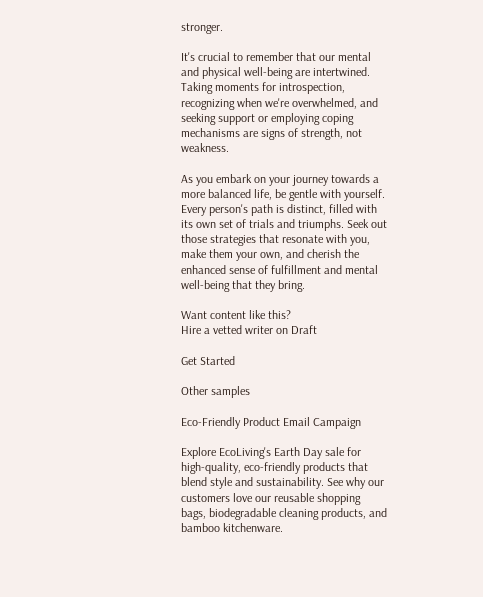stronger.

It's crucial to remember that our mental and physical well-being are intertwined. Taking moments for introspection, recognizing when we're overwhelmed, and seeking support or employing coping mechanisms are signs of strength, not weakness.

As you embark on your journey towards a more balanced life, be gentle with yourself. Every person's path is distinct, filled with its own set of trials and triumphs. Seek out those strategies that resonate with you, make them your own, and cherish the enhanced sense of fulfillment and mental well-being that they bring.

Want content like this?
Hire a vetted writer on Draft

Get Started

Other samples

Eco-Friendly Product Email Campaign

Explore EcoLiving's Earth Day sale for high-quality, eco-friendly products that blend style and sustainability. See why our customers love our reusable shopping bags, biodegradable cleaning products, and bamboo kitchenware.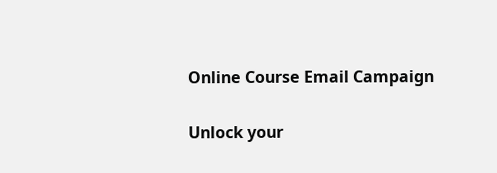Online Course Email Campaign

Unlock your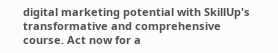digital marketing potential with SkillUp's transformative and comprehensive course. Act now for a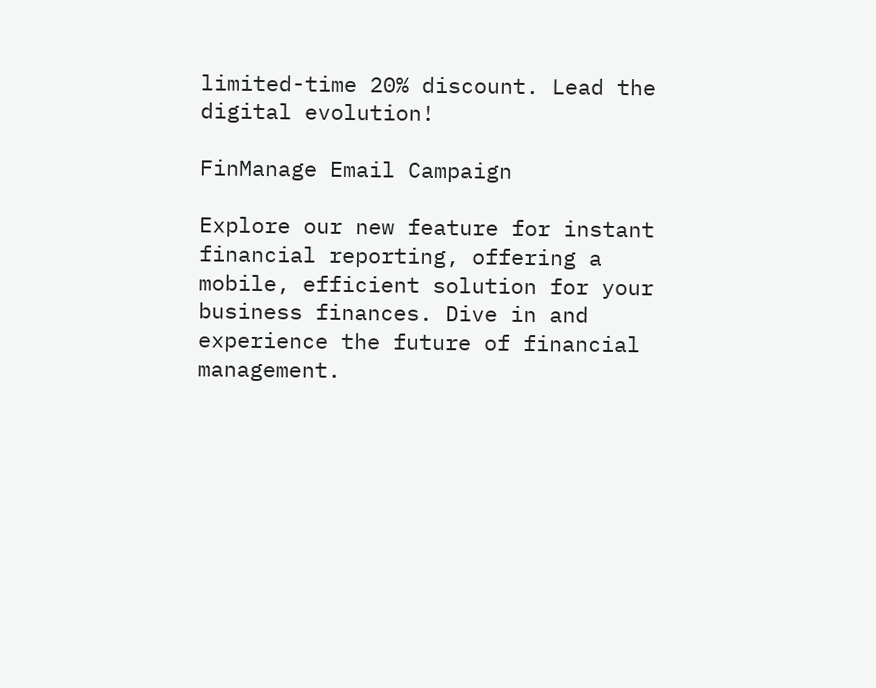limited-time 20% discount. Lead the digital evolution!

FinManage Email Campaign

Explore our new feature for instant financial reporting, offering a mobile, efficient solution for your business finances. Dive in and experience the future of financial management.